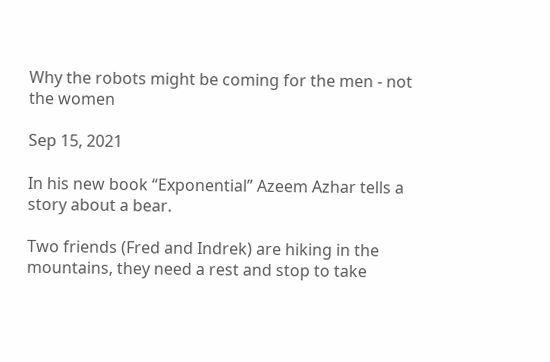Why the robots might be coming for the men - not the women

Sep 15, 2021

In his new book “Exponential” Azeem Azhar tells a story about a bear.

Two friends (Fred and Indrek) are hiking in the mountains, they need a rest and stop to take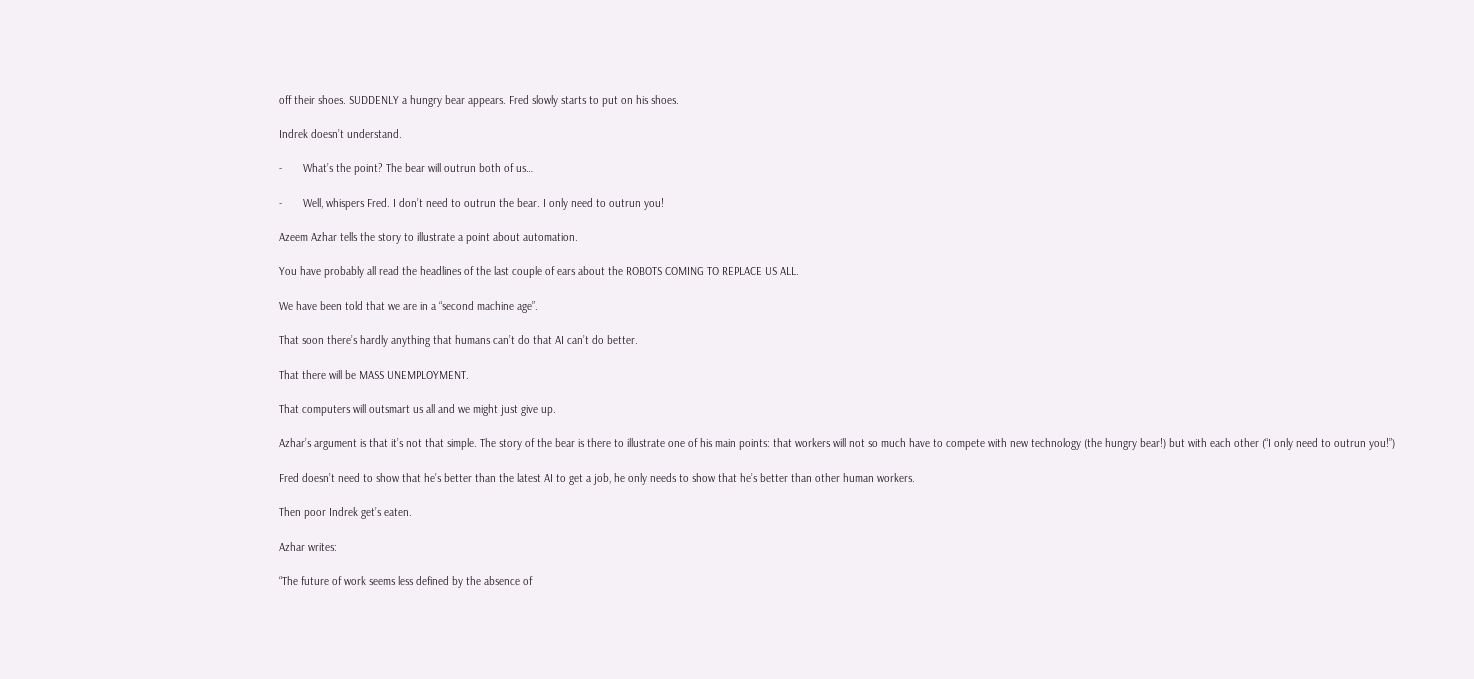off their shoes. SUDDENLY a hungry bear appears. Fred slowly starts to put on his shoes.

Indrek doesn’t understand.

-       What’s the point? The bear will outrun both of us…

-       Well, whispers Fred. I don’t need to outrun the bear. I only need to outrun you!

Azeem Azhar tells the story to illustrate a point about automation.

You have probably all read the headlines of the last couple of ears about the ROBOTS COMING TO REPLACE US ALL.

We have been told that we are in a “second machine age”.

That soon there’s hardly anything that humans can’t do that AI can’t do better.

That there will be MASS UNEMPLOYMENT.

That computers will outsmart us all and we might just give up.

Azhar’s argument is that it’s not that simple. The story of the bear is there to illustrate one of his main points: that workers will not so much have to compete with new technology (the hungry bear!) but with each other (“I only need to outrun you!”)

Fred doesn’t need to show that he’s better than the latest AI to get a job, he only needs to show that he’s better than other human workers.

Then poor Indrek get’s eaten.

Azhar writes:

“The future of work seems less defined by the absence of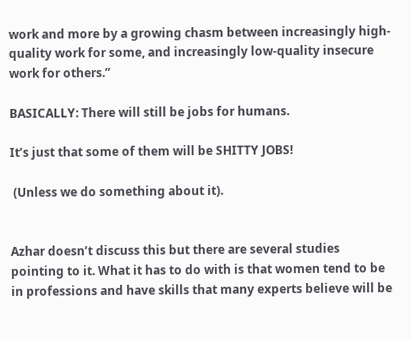work and more by a growing chasm between increasingly high-quality work for some, and increasingly low-quality insecure work for others.”

BASICALLY: There will still be jobs for humans.

It’s just that some of them will be SHITTY JOBS!

 (Unless we do something about it).


Azhar doesn’t discuss this but there are several studies pointing to it. What it has to do with is that women tend to be in professions and have skills that many experts believe will be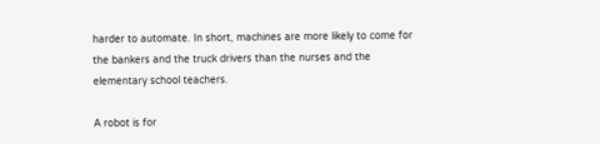harder to automate. In short, machines are more likely to come for the bankers and the truck drivers than the nurses and the elementary school teachers.

A robot is for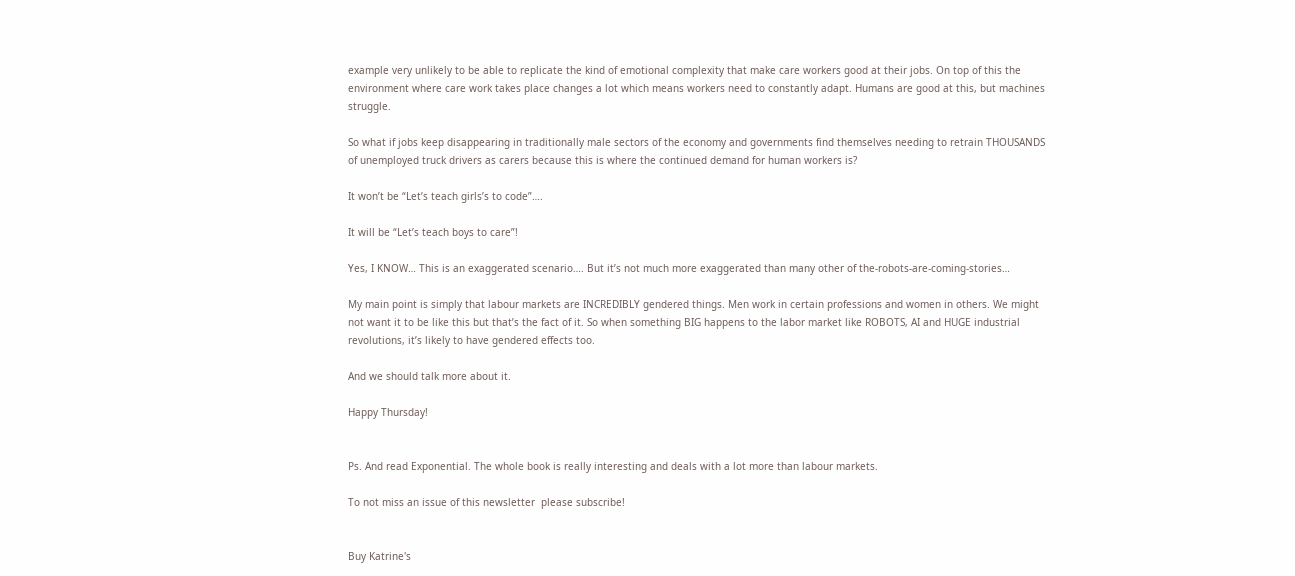example very unlikely to be able to replicate the kind of emotional complexity that make care workers good at their jobs. On top of this the environment where care work takes place changes a lot which means workers need to constantly adapt. Humans are good at this, but machines struggle.

So what if jobs keep disappearing in traditionally male sectors of the economy and governments find themselves needing to retrain THOUSANDS of unemployed truck drivers as carers because this is where the continued demand for human workers is?

It won’t be “Let’s teach girls’s to code”….

It will be “Let’s teach boys to care”!

Yes, I KNOW… This is an exaggerated scenario…. But it’s not much more exaggerated than many other of the-robots-are-coming-stories…

My main point is simply that labour markets are INCREDIBLY gendered things. Men work in certain professions and women in others. We might not want it to be like this but that’s the fact of it. So when something BIG happens to the labor market like ROBOTS, AI and HUGE industrial revolutions, it’s likely to have gendered effects too.

And we should talk more about it.

Happy Thursday!


Ps. And read Exponential. The whole book is really interesting and deals with a lot more than labour markets.

To not miss an issue of this newsletter  please subscribe!


Buy Katrine's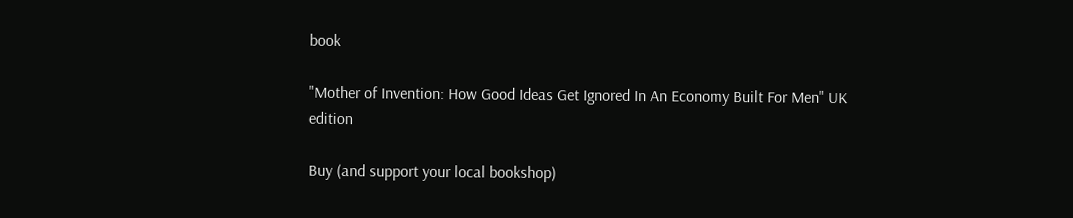book

"Mother of Invention: How Good Ideas Get Ignored In An Economy Built For Men" UK edition

Buy (and support your local bookshop)